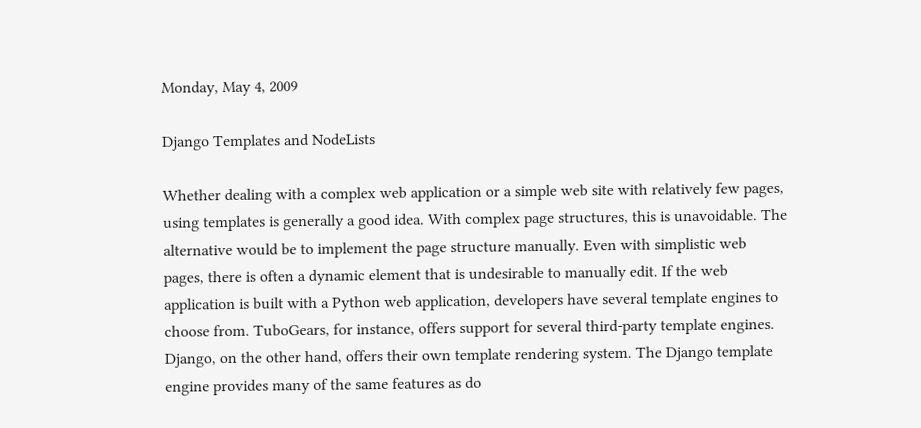Monday, May 4, 2009

Django Templates and NodeLists

Whether dealing with a complex web application or a simple web site with relatively few pages, using templates is generally a good idea. With complex page structures, this is unavoidable. The alternative would be to implement the page structure manually. Even with simplistic web pages, there is often a dynamic element that is undesirable to manually edit. If the web application is built with a Python web application, developers have several template engines to choose from. TuboGears, for instance, offers support for several third-party template engines. Django, on the other hand, offers their own template rendering system. The Django template engine provides many of the same features as do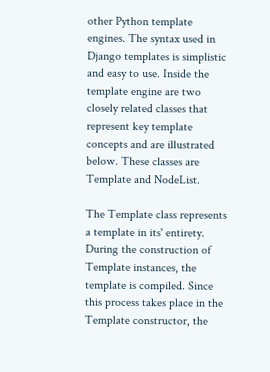other Python template engines. The syntax used in Django templates is simplistic and easy to use. Inside the template engine are two closely related classes that represent key template concepts and are illustrated below. These classes are Template and NodeList.

The Template class represents a template in its' entirety. During the construction of Template instances, the template is compiled. Since this process takes place in the Template constructor, the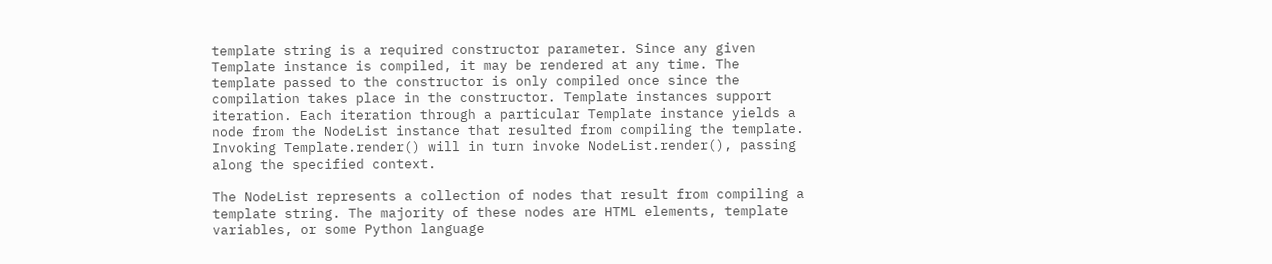template string is a required constructor parameter. Since any given Template instance is compiled, it may be rendered at any time. The template passed to the constructor is only compiled once since the compilation takes place in the constructor. Template instances support iteration. Each iteration through a particular Template instance yields a node from the NodeList instance that resulted from compiling the template. Invoking Template.render() will in turn invoke NodeList.render(), passing along the specified context.

The NodeList represents a collection of nodes that result from compiling a template string. The majority of these nodes are HTML elements, template variables, or some Python language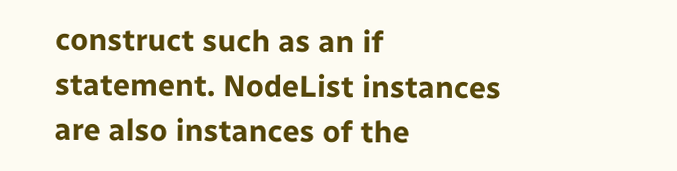construct such as an if statement. NodeList instances are also instances of the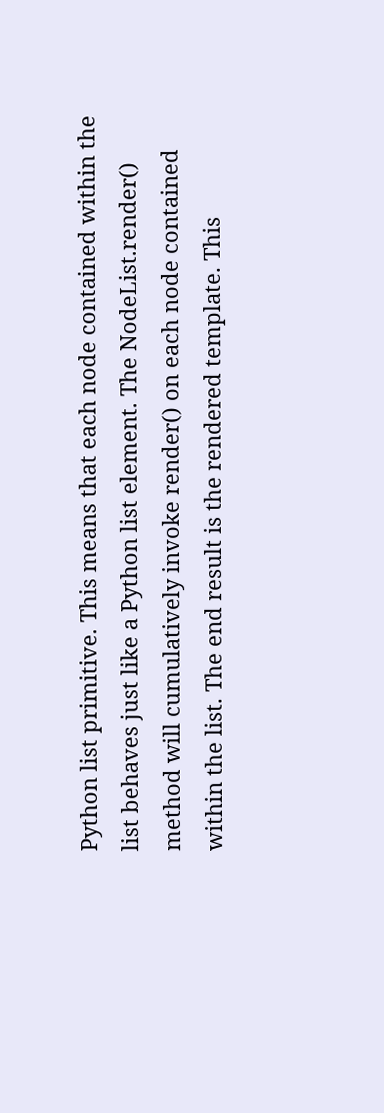Python list primitive. This means that each node contained within the list behaves just like a Python list element. The NodeList.render() method will cumulatively invoke render() on each node contained within the list. The end result is the rendered template. This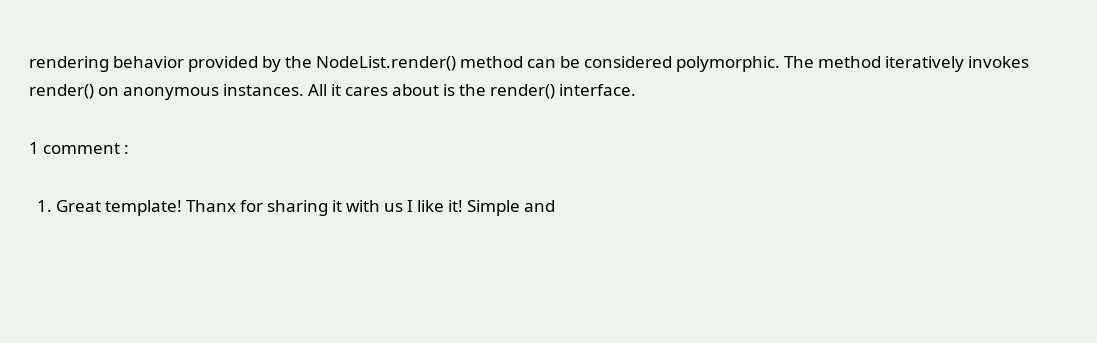rendering behavior provided by the NodeList.render() method can be considered polymorphic. The method iteratively invokes render() on anonymous instances. All it cares about is the render() interface.

1 comment :

  1. Great template! Thanx for sharing it with us I like it! Simple and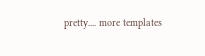pretty.... more templates